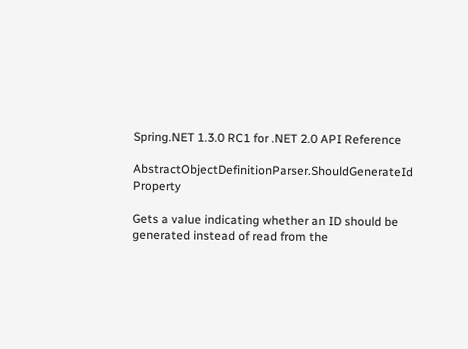Spring.NET 1.3.0 RC1 for .NET 2.0 API Reference

AbstractObjectDefinitionParser.ShouldGenerateId Property

Gets a value indicating whether an ID should be generated instead of read from the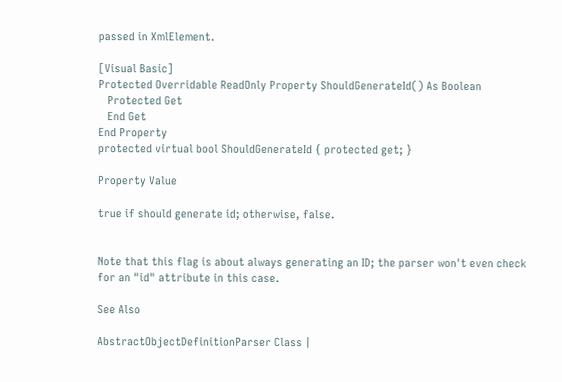passed in XmlElement.

[Visual Basic]
Protected Overridable ReadOnly Property ShouldGenerateId() As Boolean
   Protected Get
   End Get
End Property
protected virtual bool ShouldGenerateId { protected get; }

Property Value

true if should generate id; otherwise, false.


Note that this flag is about always generating an ID; the parser won't even check for an "id" attribute in this case.

See Also

AbstractObjectDefinitionParser Class |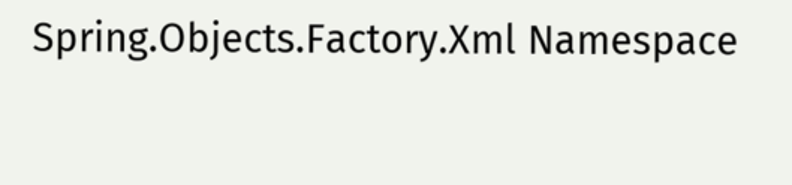Spring.Objects.Factory.Xml Namespace